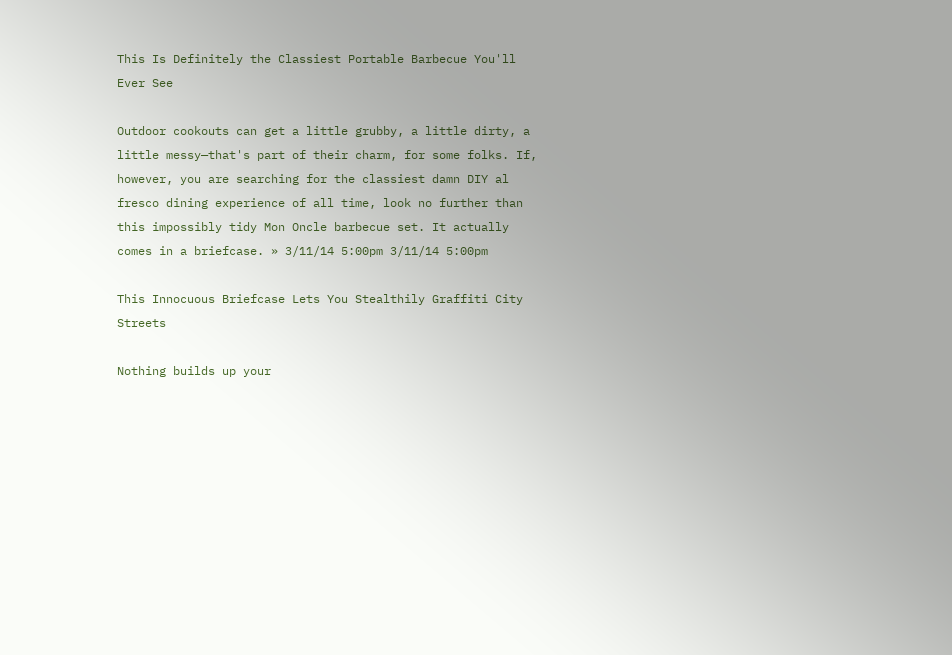This Is Definitely the Classiest Portable Barbecue You'll Ever See

Outdoor cookouts can get a little grubby, a little dirty, a little messy—that's part of their charm, for some folks. If, however, you are searching for the classiest damn DIY al fresco dining experience of all time, look no further than this impossibly tidy Mon Oncle barbecue set. It actually comes in a briefcase. » 3/11/14 5:00pm 3/11/14 5:00pm

This Innocuous Briefcase Lets You Stealthily Graffiti City Streets

Nothing builds up your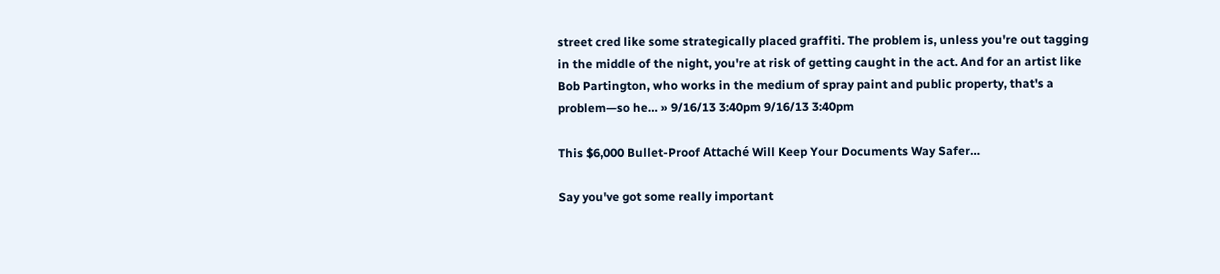street cred like some strategically placed graffiti. The problem is, unless you're out tagging in the middle of the night, you're at risk of getting caught in the act. And for an artist like Bob Partington, who works in the medium of spray paint and public property, that's a problem—so he… » 9/16/13 3:40pm 9/16/13 3:40pm

This $6,000 Bullet-Proof Attaché Will Keep Your Documents Way Safer…

Say you've got some really important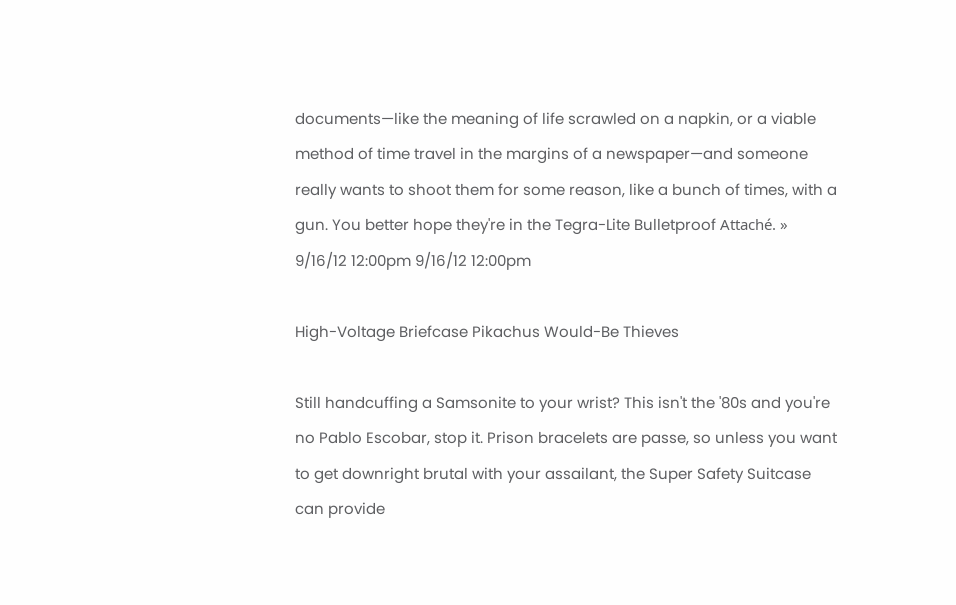documents—like the meaning of life scrawled on a napkin, or a viable method of time travel in the margins of a newspaper—and someone really wants to shoot them for some reason, like a bunch of times, with a gun. You better hope they're in the Tegra-Lite Bulletproof Attaché. » 9/16/12 12:00pm 9/16/12 12:00pm

High-Voltage Briefcase Pikachus Would-Be Thieves

Still handcuffing a Samsonite to your wrist? This isn't the '80s and you're no Pablo Escobar, stop it. Prison bracelets are passe, so unless you want to get downright brutal with your assailant, the Super Safety Suitcase can provide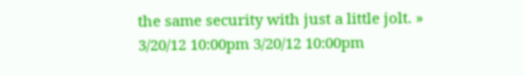the same security with just a little jolt. » 3/20/12 10:00pm 3/20/12 10:00pm